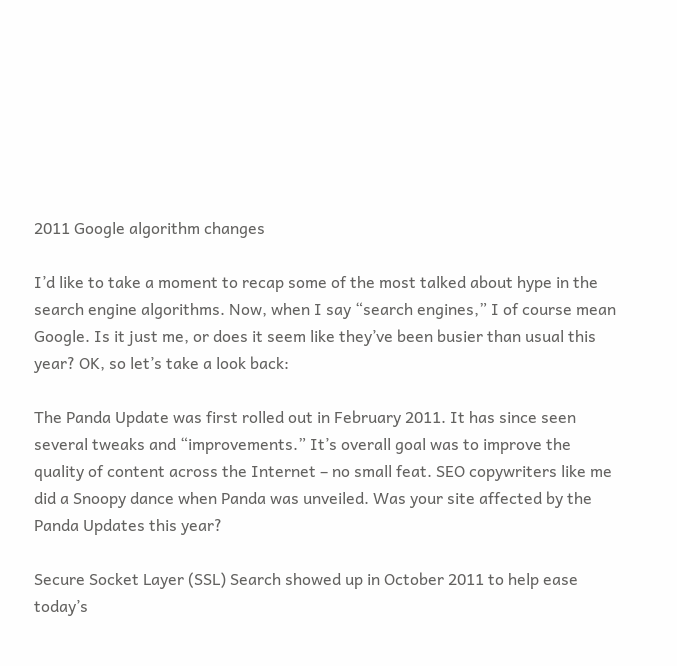2011 Google algorithm changes

I’d like to take a moment to recap some of the most talked about hype in the search engine algorithms. Now, when I say “search engines,” I of course mean Google. Is it just me, or does it seem like they’ve been busier than usual this year? OK, so let’s take a look back:

The Panda Update was first rolled out in February 2011. It has since seen several tweaks and “improvements.” It’s overall goal was to improve the quality of content across the Internet – no small feat. SEO copywriters like me did a Snoopy dance when Panda was unveiled. Was your site affected by the Panda Updates this year?

Secure Socket Layer (SSL) Search showed up in October 2011 to help ease today’s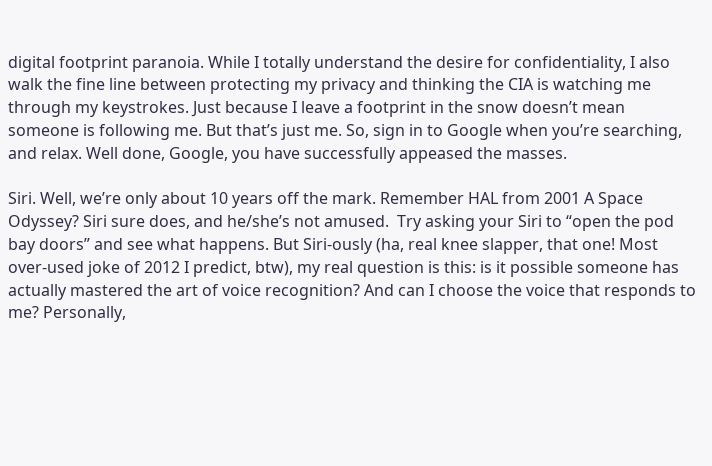digital footprint paranoia. While I totally understand the desire for confidentiality, I also walk the fine line between protecting my privacy and thinking the CIA is watching me through my keystrokes. Just because I leave a footprint in the snow doesn’t mean someone is following me. But that’s just me. So, sign in to Google when you’re searching, and relax. Well done, Google, you have successfully appeased the masses.

Siri. Well, we’re only about 10 years off the mark. Remember HAL from 2001 A Space Odyssey? Siri sure does, and he/she’s not amused.  Try asking your Siri to “open the pod bay doors” and see what happens. But Siri-ously (ha, real knee slapper, that one! Most over-used joke of 2012 I predict, btw), my real question is this: is it possible someone has actually mastered the art of voice recognition? And can I choose the voice that responds to me? Personally,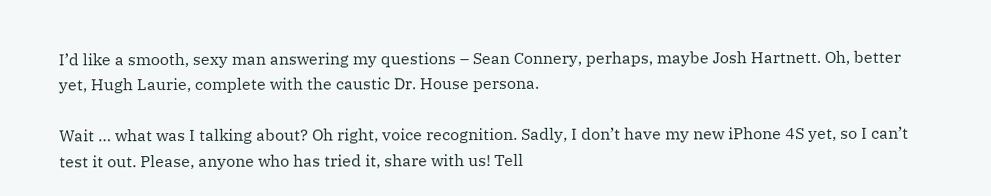I’d like a smooth, sexy man answering my questions – Sean Connery, perhaps, maybe Josh Hartnett. Oh, better yet, Hugh Laurie, complete with the caustic Dr. House persona.

Wait … what was I talking about? Oh right, voice recognition. Sadly, I don’t have my new iPhone 4S yet, so I can’t test it out. Please, anyone who has tried it, share with us! Tell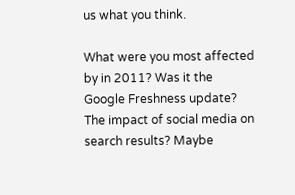us what you think.

What were you most affected by in 2011? Was it the Google Freshness update? The impact of social media on search results? Maybe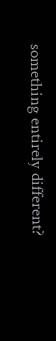something entirely different?